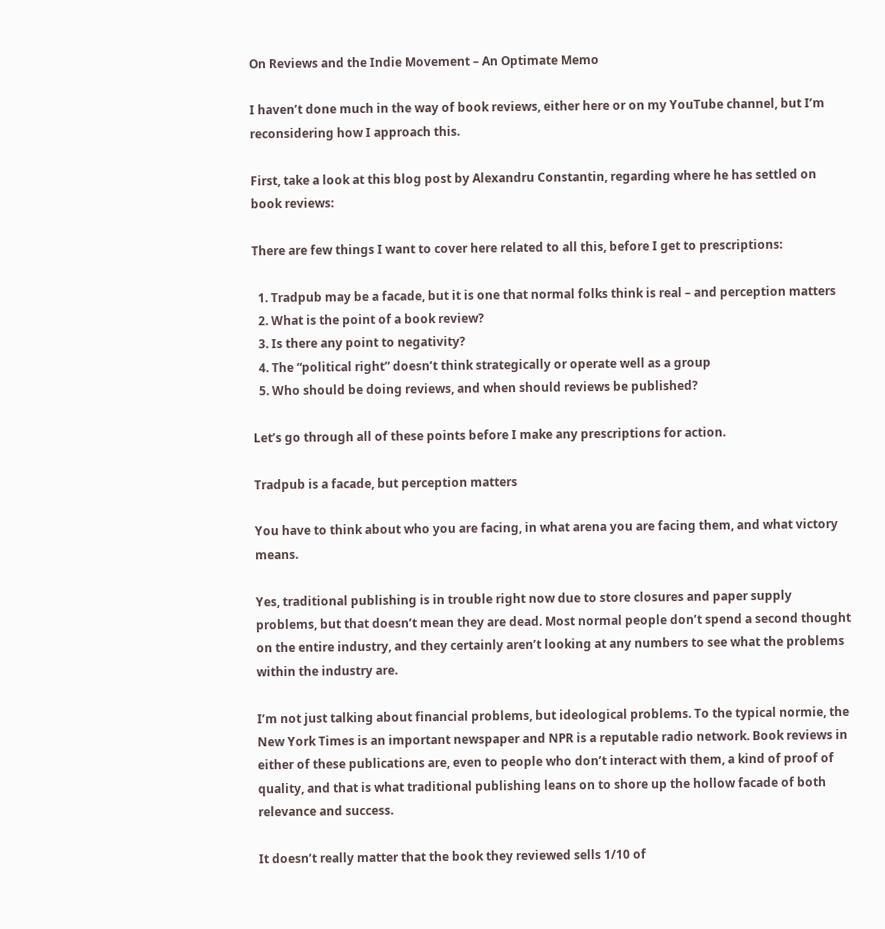On Reviews and the Indie Movement – An Optimate Memo

I haven’t done much in the way of book reviews, either here or on my YouTube channel, but I’m reconsidering how I approach this.

First, take a look at this blog post by Alexandru Constantin, regarding where he has settled on book reviews:

There are few things I want to cover here related to all this, before I get to prescriptions:

  1. Tradpub may be a facade, but it is one that normal folks think is real – and perception matters
  2. What is the point of a book review?
  3. Is there any point to negativity?
  4. The “political right” doesn’t think strategically or operate well as a group
  5. Who should be doing reviews, and when should reviews be published?

Let’s go through all of these points before I make any prescriptions for action.

Tradpub is a facade, but perception matters

You have to think about who you are facing, in what arena you are facing them, and what victory means.

Yes, traditional publishing is in trouble right now due to store closures and paper supply problems, but that doesn’t mean they are dead. Most normal people don’t spend a second thought on the entire industry, and they certainly aren’t looking at any numbers to see what the problems within the industry are.

I’m not just talking about financial problems, but ideological problems. To the typical normie, the New York Times is an important newspaper and NPR is a reputable radio network. Book reviews in either of these publications are, even to people who don’t interact with them, a kind of proof of quality, and that is what traditional publishing leans on to shore up the hollow facade of both relevance and success.

It doesn’t really matter that the book they reviewed sells 1/10 of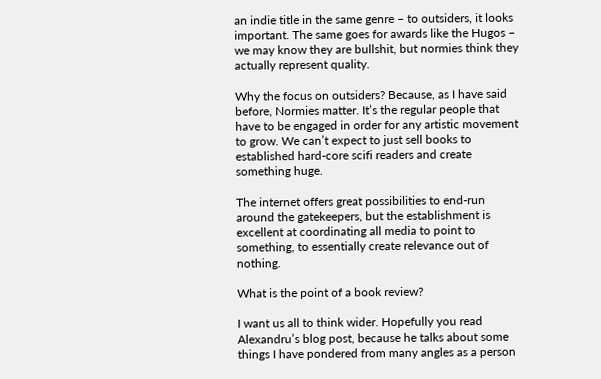an indie title in the same genre – to outsiders, it looks important. The same goes for awards like the Hugos – we may know they are bullshit, but normies think they actually represent quality.

Why the focus on outsiders? Because, as I have said before, Normies matter. It’s the regular people that have to be engaged in order for any artistic movement to grow. We can’t expect to just sell books to established hard-core scifi readers and create something huge.

The internet offers great possibilities to end-run around the gatekeepers, but the establishment is excellent at coordinating all media to point to something, to essentially create relevance out of nothing.

What is the point of a book review?

I want us all to think wider. Hopefully you read Alexandru’s blog post, because he talks about some things I have pondered from many angles as a person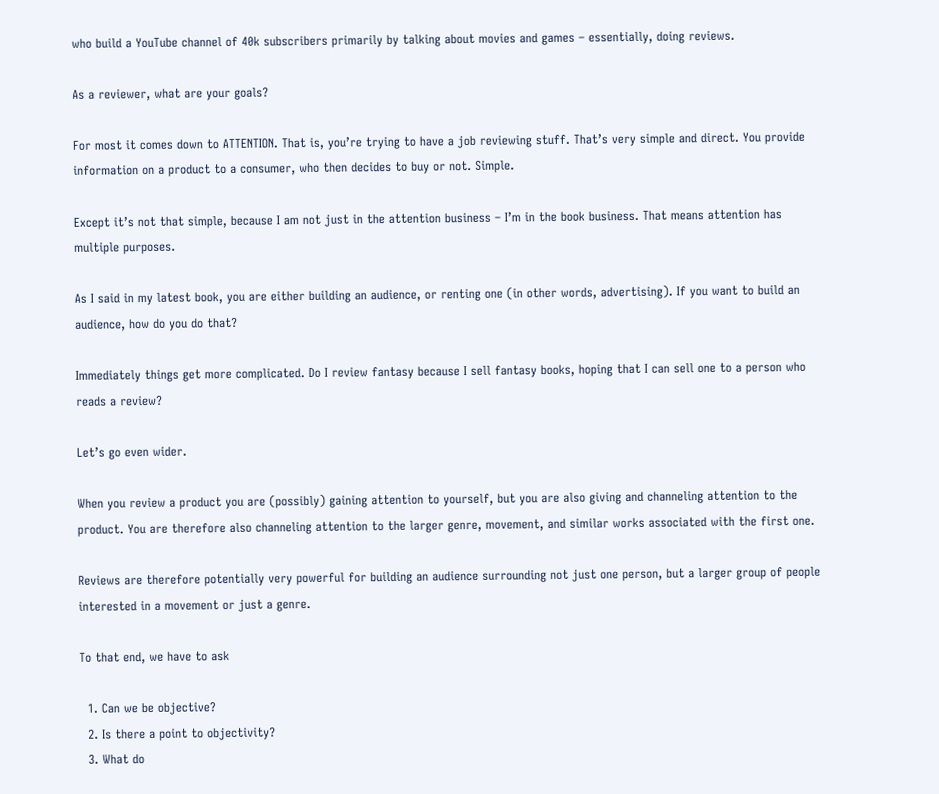who build a YouTube channel of 40k subscribers primarily by talking about movies and games – essentially, doing reviews.

As a reviewer, what are your goals?

For most it comes down to ATTENTION. That is, you’re trying to have a job reviewing stuff. That’s very simple and direct. You provide information on a product to a consumer, who then decides to buy or not. Simple.

Except it’s not that simple, because I am not just in the attention business – I’m in the book business. That means attention has multiple purposes.

As I said in my latest book, you are either building an audience, or renting one (in other words, advertising). If you want to build an audience, how do you do that?

Immediately things get more complicated. Do I review fantasy because I sell fantasy books, hoping that I can sell one to a person who reads a review?

Let’s go even wider.

When you review a product you are (possibly) gaining attention to yourself, but you are also giving and channeling attention to the product. You are therefore also channeling attention to the larger genre, movement, and similar works associated with the first one.

Reviews are therefore potentially very powerful for building an audience surrounding not just one person, but a larger group of people interested in a movement or just a genre.

To that end, we have to ask

  1. Can we be objective?
  2. Is there a point to objectivity?
  3. What do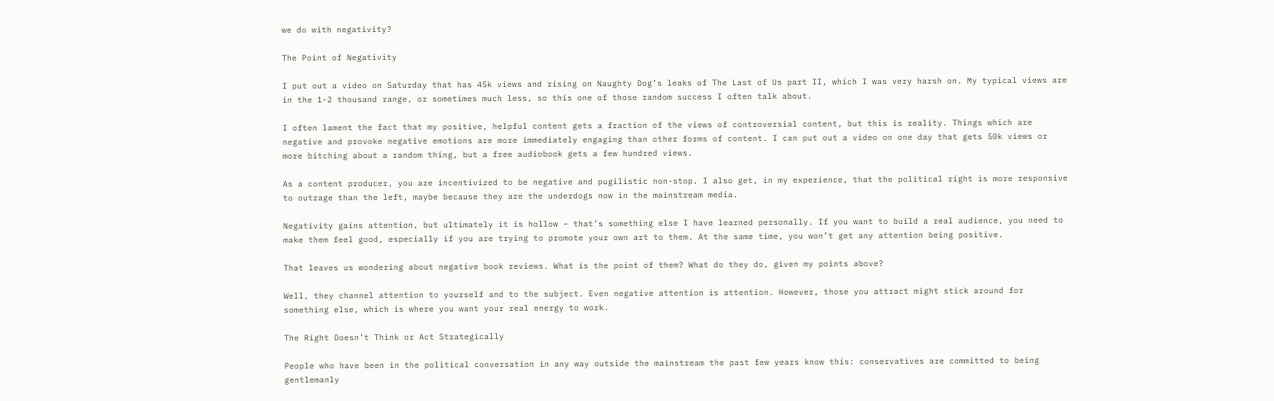we do with negativity?

The Point of Negativity

I put out a video on Saturday that has 45k views and rising on Naughty Dog’s leaks of The Last of Us part II, which I was very harsh on. My typical views are in the 1-2 thousand range, or sometimes much less, so this one of those random success I often talk about.

I often lament the fact that my positive, helpful content gets a fraction of the views of controversial content, but this is reality. Things which are negative and provoke negative emotions are more immediately engaging than other forms of content. I can put out a video on one day that gets 50k views or more bitching about a random thing, but a free audiobook gets a few hundred views.

As a content producer, you are incentivized to be negative and pugilistic non-stop. I also get, in my experience, that the political right is more responsive to outrage than the left, maybe because they are the underdogs now in the mainstream media.

Negativity gains attention, but ultimately it is hollow – that’s something else I have learned personally. If you want to build a real audience, you need to make them feel good, especially if you are trying to promote your own art to them. At the same time, you won’t get any attention being positive.

That leaves us wondering about negative book reviews. What is the point of them? What do they do, given my points above?

Well, they channel attention to yourself and to the subject. Even negative attention is attention. However, those you attract might stick around for something else, which is where you want your real energy to work.

The Right Doesn’t Think or Act Strategically

People who have been in the political conversation in any way outside the mainstream the past few years know this: conservatives are committed to being gentlemanly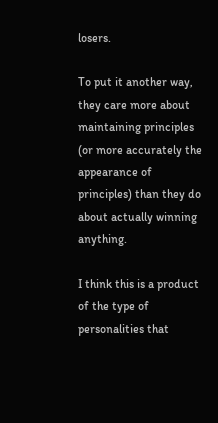losers.

To put it another way, they care more about maintaining principles (or more accurately the appearance of principles) than they do about actually winning anything.

I think this is a product of the type of personalities that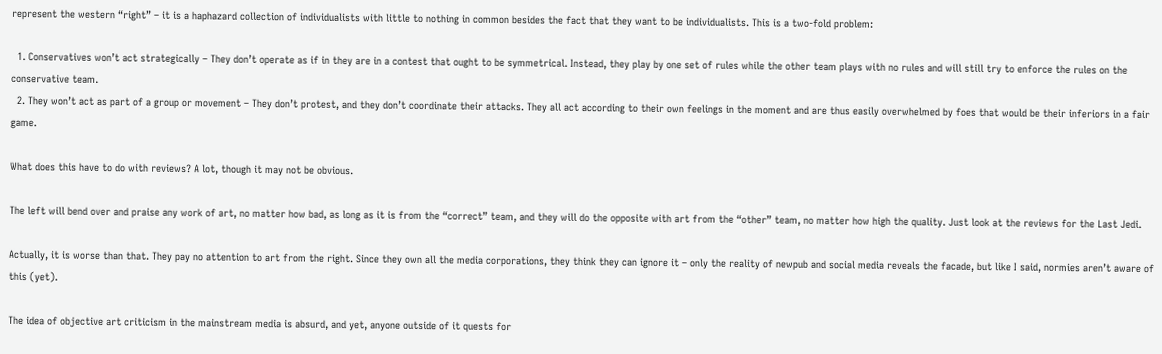represent the western “right” – it is a haphazard collection of individualists with little to nothing in common besides the fact that they want to be individualists. This is a two-fold problem:

  1. Conservatives won’t act strategically – They don’t operate as if in they are in a contest that ought to be symmetrical. Instead, they play by one set of rules while the other team plays with no rules and will still try to enforce the rules on the conservative team.
  2. They won’t act as part of a group or movement – They don’t protest, and they don’t coordinate their attacks. They all act according to their own feelings in the moment and are thus easily overwhelmed by foes that would be their inferiors in a fair game.

What does this have to do with reviews? A lot, though it may not be obvious.

The left will bend over and praise any work of art, no matter how bad, as long as it is from the “correct” team, and they will do the opposite with art from the “other” team, no matter how high the quality. Just look at the reviews for the Last Jedi.

Actually, it is worse than that. They pay no attention to art from the right. Since they own all the media corporations, they think they can ignore it – only the reality of newpub and social media reveals the facade, but like I said, normies aren’t aware of this (yet).

The idea of objective art criticism in the mainstream media is absurd, and yet, anyone outside of it quests for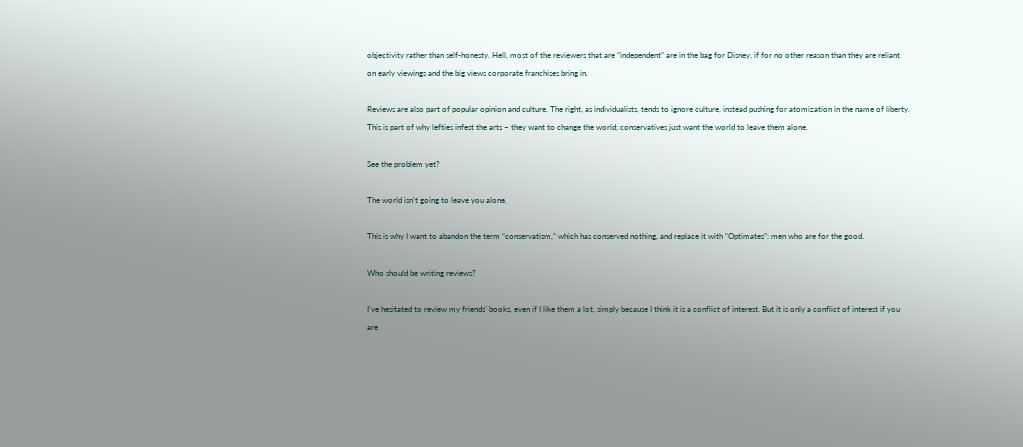objectivity rather than self-honesty. Hell, most of the reviewers that are “independent” are in the bag for Disney, if for no other reason than they are reliant on early viewings and the big views corporate franchises bring in.

Reviews are also part of popular opinion and culture. The right, as individualists, tends to ignore culture, instead pushing for atomization in the name of liberty. This is part of why lefties infest the arts – they want to change the world; conservatives just want the world to leave them alone.

See the problem yet?

The world isn’t going to leave you alone.

This is why I want to abandon the term “conservatism,” which has conserved nothing, and replace it with “Optimates”: men who are for the good.

Who should be writing reviews?

I’ve hesitated to review my friends’ books, even if I like them a lot, simply because I think it is a conflict of interest. But it is only a conflict of interest if you are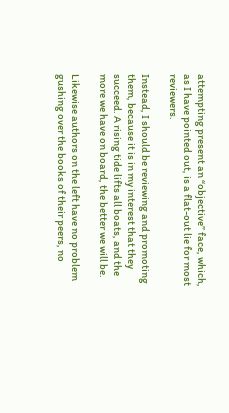attempting present an “objective” face, which, as I have pointed out, is a flat-out lie for most reviewers.

Instead, I should be reviewing and promoting them, because it is in my interest that they succeed. A rising tide lifts all boats, and the more we have on board, the better we will be.

Likewise authors on the left have no problem gushing over the books of their peers, no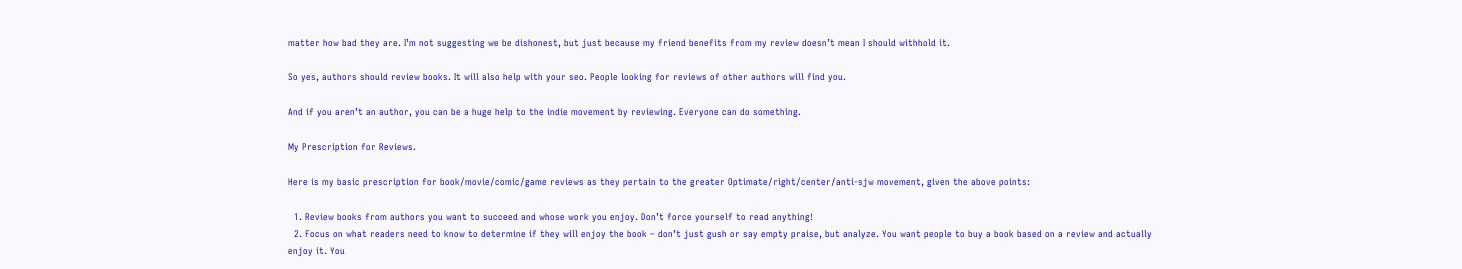matter how bad they are. I’m not suggesting we be dishonest, but just because my friend benefits from my review doesn’t mean I should withhold it.

So yes, authors should review books. It will also help with your seo. People looking for reviews of other authors will find you.

And if you aren’t an author, you can be a huge help to the indie movement by reviewing. Everyone can do something.

My Prescription for Reviews.

Here is my basic prescription for book/movie/comic/game reviews as they pertain to the greater Optimate/right/center/anti-sjw movement, given the above points:

  1. Review books from authors you want to succeed and whose work you enjoy. Don’t force yourself to read anything!
  2. Focus on what readers need to know to determine if they will enjoy the book – don’t just gush or say empty praise, but analyze. You want people to buy a book based on a review and actually enjoy it. You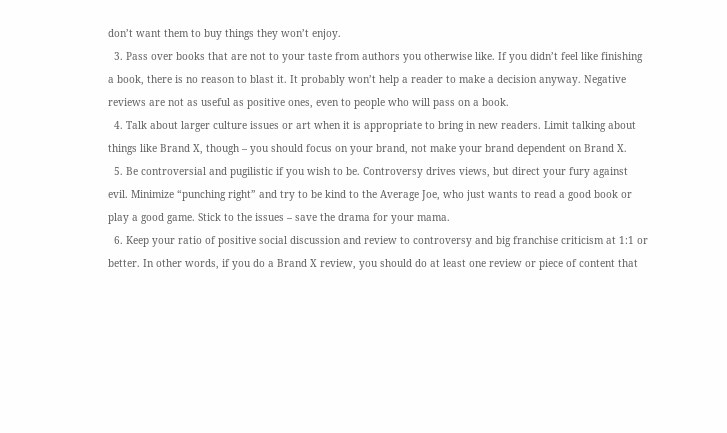don’t want them to buy things they won’t enjoy.
  3. Pass over books that are not to your taste from authors you otherwise like. If you didn’t feel like finishing a book, there is no reason to blast it. It probably won’t help a reader to make a decision anyway. Negative reviews are not as useful as positive ones, even to people who will pass on a book.
  4. Talk about larger culture issues or art when it is appropriate to bring in new readers. Limit talking about things like Brand X, though – you should focus on your brand, not make your brand dependent on Brand X.
  5. Be controversial and pugilistic if you wish to be. Controversy drives views, but direct your fury against evil. Minimize “punching right” and try to be kind to the Average Joe, who just wants to read a good book or play a good game. Stick to the issues – save the drama for your mama.
  6. Keep your ratio of positive social discussion and review to controversy and big franchise criticism at 1:1 or better. In other words, if you do a Brand X review, you should do at least one review or piece of content that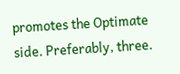promotes the Optimate side. Preferably, three.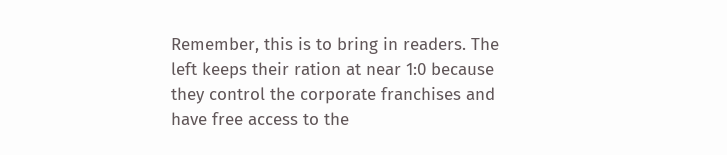Remember, this is to bring in readers. The left keeps their ration at near 1:0 because they control the corporate franchises and have free access to the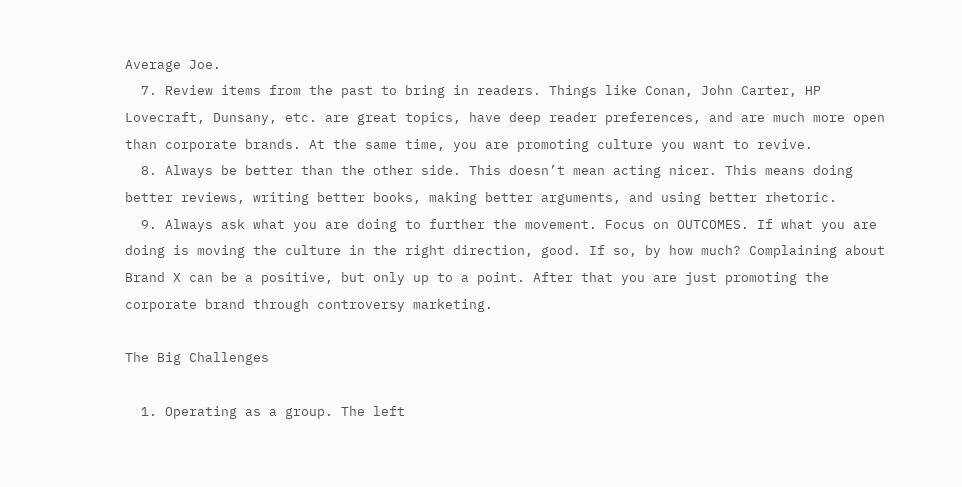Average Joe.
  7. Review items from the past to bring in readers. Things like Conan, John Carter, HP Lovecraft, Dunsany, etc. are great topics, have deep reader preferences, and are much more open than corporate brands. At the same time, you are promoting culture you want to revive.
  8. Always be better than the other side. This doesn’t mean acting nicer. This means doing better reviews, writing better books, making better arguments, and using better rhetoric.
  9. Always ask what you are doing to further the movement. Focus on OUTCOMES. If what you are doing is moving the culture in the right direction, good. If so, by how much? Complaining about Brand X can be a positive, but only up to a point. After that you are just promoting the corporate brand through controversy marketing.

The Big Challenges

  1. Operating as a group. The left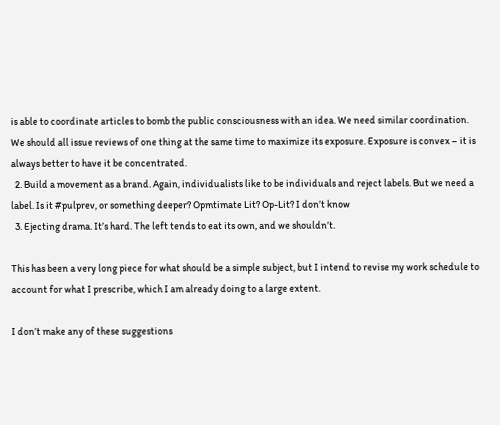is able to coordinate articles to bomb the public consciousness with an idea. We need similar coordination. We should all issue reviews of one thing at the same time to maximize its exposure. Exposure is convex – it is always better to have it be concentrated.
  2. Build a movement as a brand. Again, individualists like to be individuals and reject labels. But we need a label. Is it #pulprev, or something deeper? Opmtimate Lit? Op-Lit? I don’t know
  3. Ejecting drama. It’s hard. The left tends to eat its own, and we shouldn’t.

This has been a very long piece for what should be a simple subject, but I intend to revise my work schedule to account for what I prescribe, which I am already doing to a large extent.

I don’t make any of these suggestions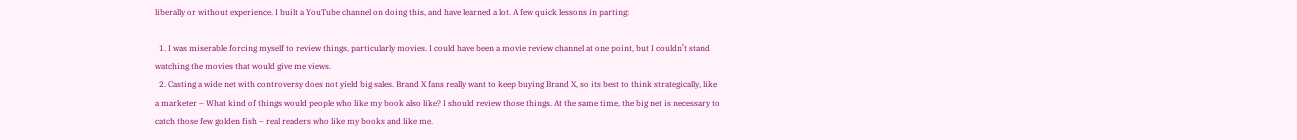liberally or without experience. I built a YouTube channel on doing this, and have learned a lot. A few quick lessons in parting:

  1. I was miserable forcing myself to review things, particularly movies. I could have been a movie review channel at one point, but I couldn’t stand watching the movies that would give me views.
  2. Casting a wide net with controversy does not yield big sales. Brand X fans really want to keep buying Brand X, so its best to think strategically, like a marketer – What kind of things would people who like my book also like? I should review those things. At the same time, the big net is necessary to catch those few golden fish – real readers who like my books and like me.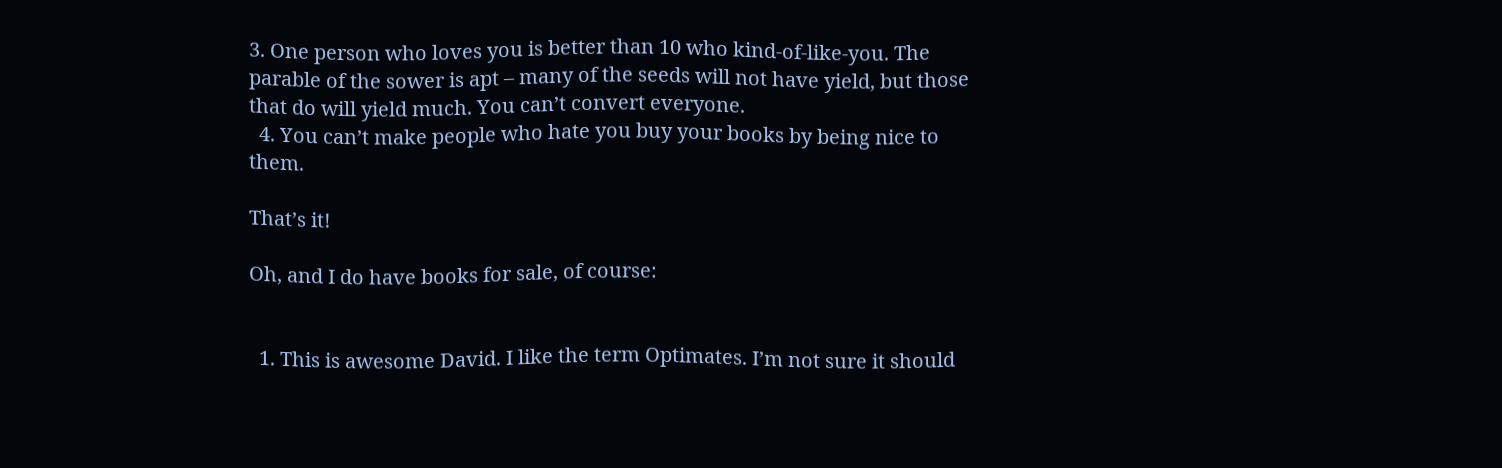3. One person who loves you is better than 10 who kind-of-like-you. The parable of the sower is apt – many of the seeds will not have yield, but those that do will yield much. You can’t convert everyone.
  4. You can’t make people who hate you buy your books by being nice to them.

That’s it!

Oh, and I do have books for sale, of course:


  1. This is awesome David. I like the term Optimates. I’m not sure it should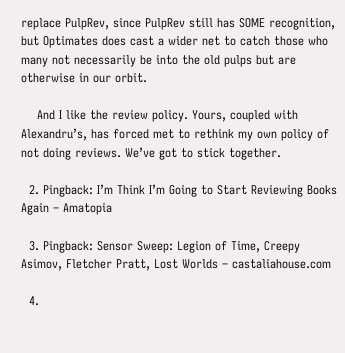replace PulpRev, since PulpRev still has SOME recognition, but Optimates does cast a wider net to catch those who many not necessarily be into the old pulps but are otherwise in our orbit.

    And I like the review policy. Yours, coupled with Alexandru’s, has forced met to rethink my own policy of not doing reviews. We’ve got to stick together.

  2. Pingback: I’m Think I’m Going to Start Reviewing Books Again – Amatopia

  3. Pingback: Sensor Sweep: Legion of Time, Creepy Asimov, Fletcher Pratt, Lost Worlds – castaliahouse.com

  4.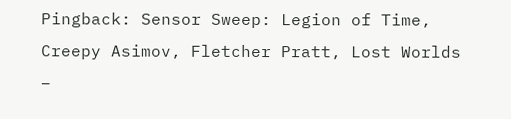Pingback: Sensor Sweep: Legion of Time, Creepy Asimov, Fletcher Pratt, Lost Worlds –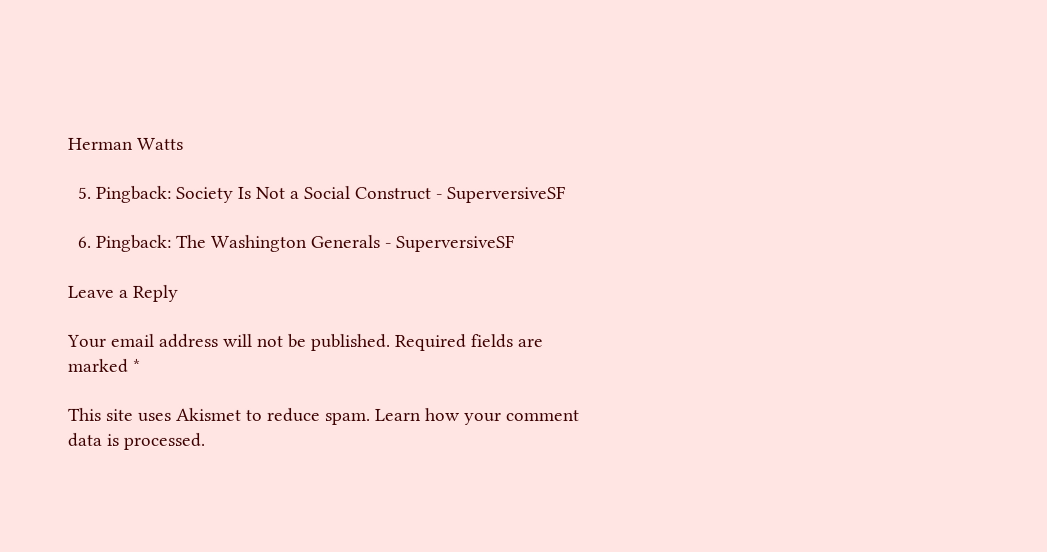Herman Watts

  5. Pingback: Society Is Not a Social Construct - SuperversiveSF

  6. Pingback: The Washington Generals - SuperversiveSF

Leave a Reply

Your email address will not be published. Required fields are marked *

This site uses Akismet to reduce spam. Learn how your comment data is processed.